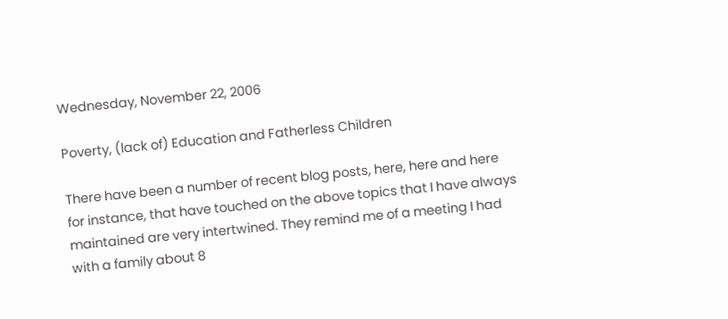Wednesday, November 22, 2006

Poverty, (lack of) Education and Fatherless Children

There have been a number of recent blog posts, here, here and here for instance, that have touched on the above topics that I have always maintained are very intertwined. They remind me of a meeting I had with a family about 8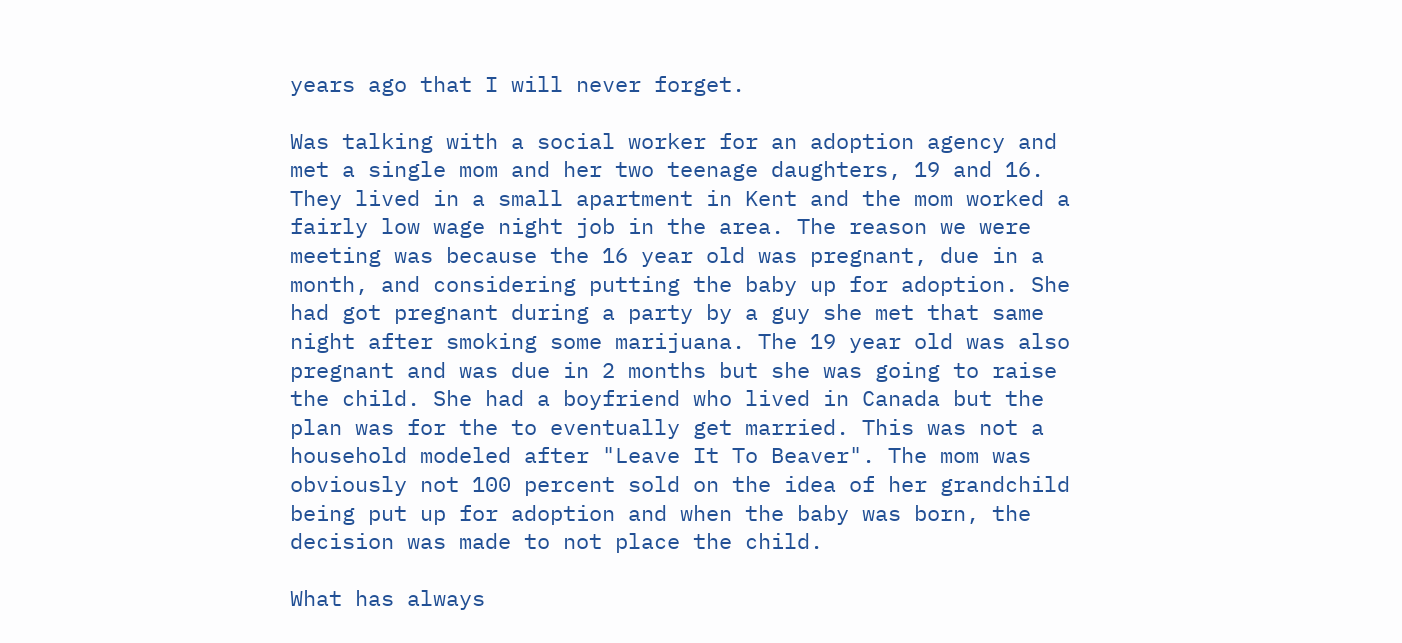years ago that I will never forget.

Was talking with a social worker for an adoption agency and met a single mom and her two teenage daughters, 19 and 16. They lived in a small apartment in Kent and the mom worked a fairly low wage night job in the area. The reason we were meeting was because the 16 year old was pregnant, due in a month, and considering putting the baby up for adoption. She had got pregnant during a party by a guy she met that same night after smoking some marijuana. The 19 year old was also pregnant and was due in 2 months but she was going to raise the child. She had a boyfriend who lived in Canada but the plan was for the to eventually get married. This was not a household modeled after "Leave It To Beaver". The mom was obviously not 100 percent sold on the idea of her grandchild being put up for adoption and when the baby was born, the decision was made to not place the child.

What has always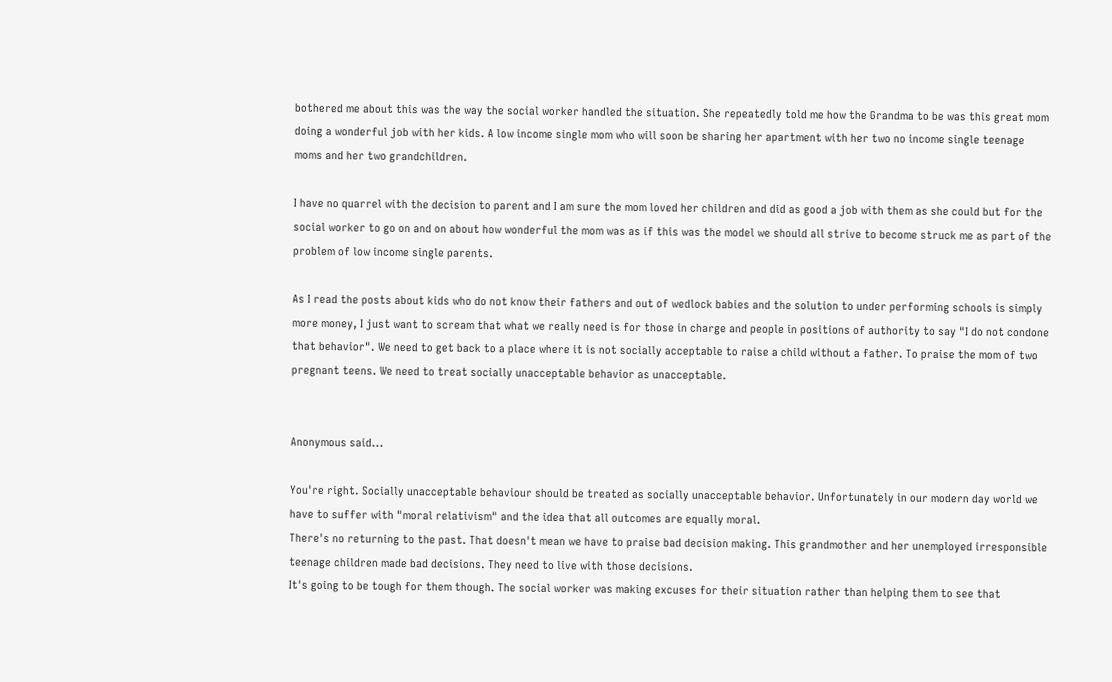bothered me about this was the way the social worker handled the situation. She repeatedly told me how the Grandma to be was this great mom doing a wonderful job with her kids. A low income single mom who will soon be sharing her apartment with her two no income single teenage moms and her two grandchildren.

I have no quarrel with the decision to parent and I am sure the mom loved her children and did as good a job with them as she could but for the social worker to go on and on about how wonderful the mom was as if this was the model we should all strive to become struck me as part of the problem of low income single parents.

As I read the posts about kids who do not know their fathers and out of wedlock babies and the solution to under performing schools is simply more money, I just want to scream that what we really need is for those in charge and people in positions of authority to say "I do not condone that behavior". We need to get back to a place where it is not socially acceptable to raise a child without a father. To praise the mom of two pregnant teens. We need to treat socially unacceptable behavior as unacceptable.


Anonymous said...

You're right. Socially unacceptable behaviour should be treated as socially unacceptable behavior. Unfortunately in our modern day world we have to suffer with "moral relativism" and the idea that all outcomes are equally moral.
There's no returning to the past. That doesn't mean we have to praise bad decision making. This grandmother and her unemployed irresponsible teenage children made bad decisions. They need to live with those decisions.
It's going to be tough for them though. The social worker was making excuses for their situation rather than helping them to see that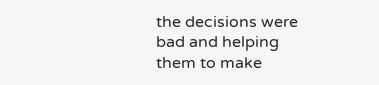the decisions were bad and helping them to make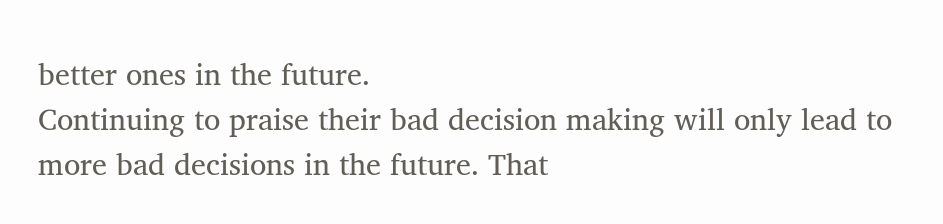better ones in the future.
Continuing to praise their bad decision making will only lead to more bad decisions in the future. That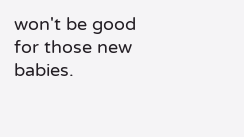won't be good for those new babies.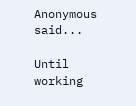Anonymous said...

Until working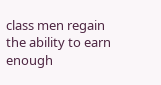class men regain the ability to earn enough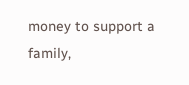money to support a family,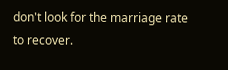don't look for the marriage rate to recover.